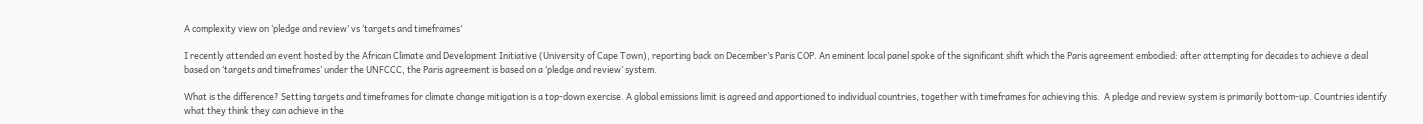A complexity view on ‘pledge and review’ vs ‘targets and timeframes’

I recently attended an event hosted by the African Climate and Development Initiative (University of Cape Town), reporting back on December’s Paris COP. An eminent local panel spoke of the significant shift which the Paris agreement embodied: after attempting for decades to achieve a deal based on ‘targets and timeframes’ under the UNFCCC, the Paris agreement is based on a ‘pledge and review’ system.

What is the difference? Setting targets and timeframes for climate change mitigation is a top-down exercise. A global emissions limit is agreed and apportioned to individual countries, together with timeframes for achieving this.  A pledge and review system is primarily bottom-up. Countries identify what they think they can achieve in the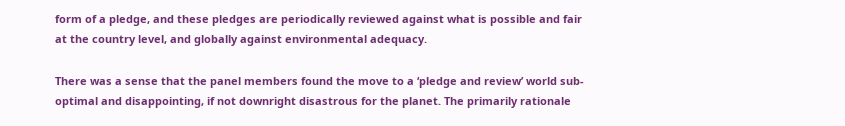form of a pledge, and these pledges are periodically reviewed against what is possible and fair at the country level, and globally against environmental adequacy.

There was a sense that the panel members found the move to a ‘pledge and review’ world sub-optimal and disappointing, if not downright disastrous for the planet. The primarily rationale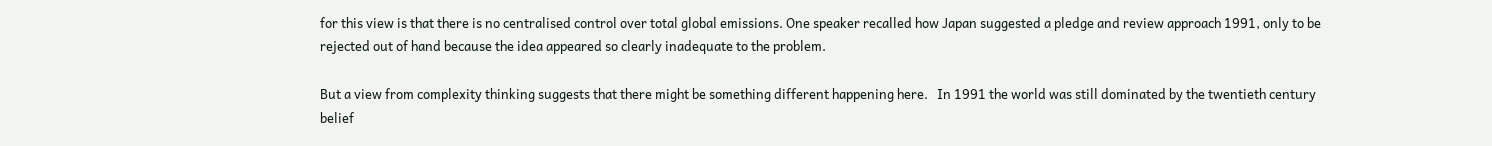for this view is that there is no centralised control over total global emissions. One speaker recalled how Japan suggested a pledge and review approach 1991, only to be rejected out of hand because the idea appeared so clearly inadequate to the problem.

But a view from complexity thinking suggests that there might be something different happening here.   In 1991 the world was still dominated by the twentieth century belief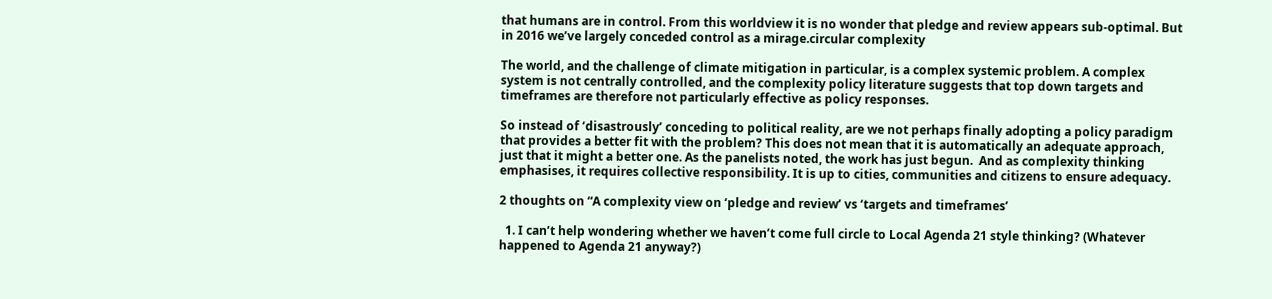that humans are in control. From this worldview it is no wonder that pledge and review appears sub-optimal. But in 2016 we’ve largely conceded control as a mirage.circular complexity

The world, and the challenge of climate mitigation in particular, is a complex systemic problem. A complex system is not centrally controlled, and the complexity policy literature suggests that top down targets and timeframes are therefore not particularly effective as policy responses.

So instead of ‘disastrously’ conceding to political reality, are we not perhaps finally adopting a policy paradigm that provides a better fit with the problem? This does not mean that it is automatically an adequate approach, just that it might a better one. As the panelists noted, the work has just begun.  And as complexity thinking emphasises, it requires collective responsibility. It is up to cities, communities and citizens to ensure adequacy.

2 thoughts on “A complexity view on ‘pledge and review’ vs ‘targets and timeframes’

  1. I can’t help wondering whether we haven’t come full circle to Local Agenda 21 style thinking? (Whatever happened to Agenda 21 anyway?)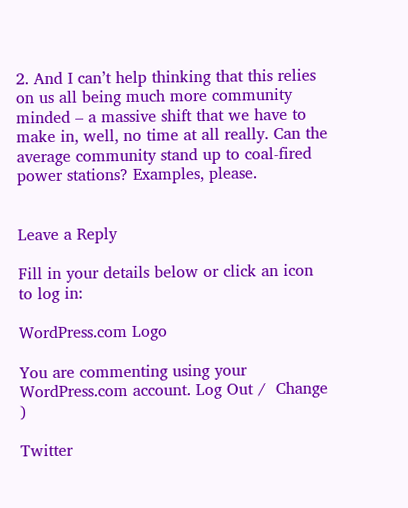2. And I can’t help thinking that this relies on us all being much more community minded – a massive shift that we have to make in, well, no time at all really. Can the average community stand up to coal-fired power stations? Examples, please.


Leave a Reply

Fill in your details below or click an icon to log in:

WordPress.com Logo

You are commenting using your WordPress.com account. Log Out /  Change )

Twitter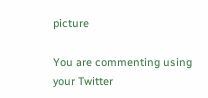picture

You are commenting using your Twitter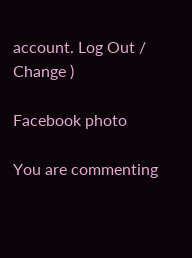account. Log Out /  Change )

Facebook photo

You are commenting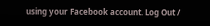using your Facebook account. Log Out /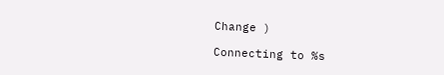Change )

Connecting to %s